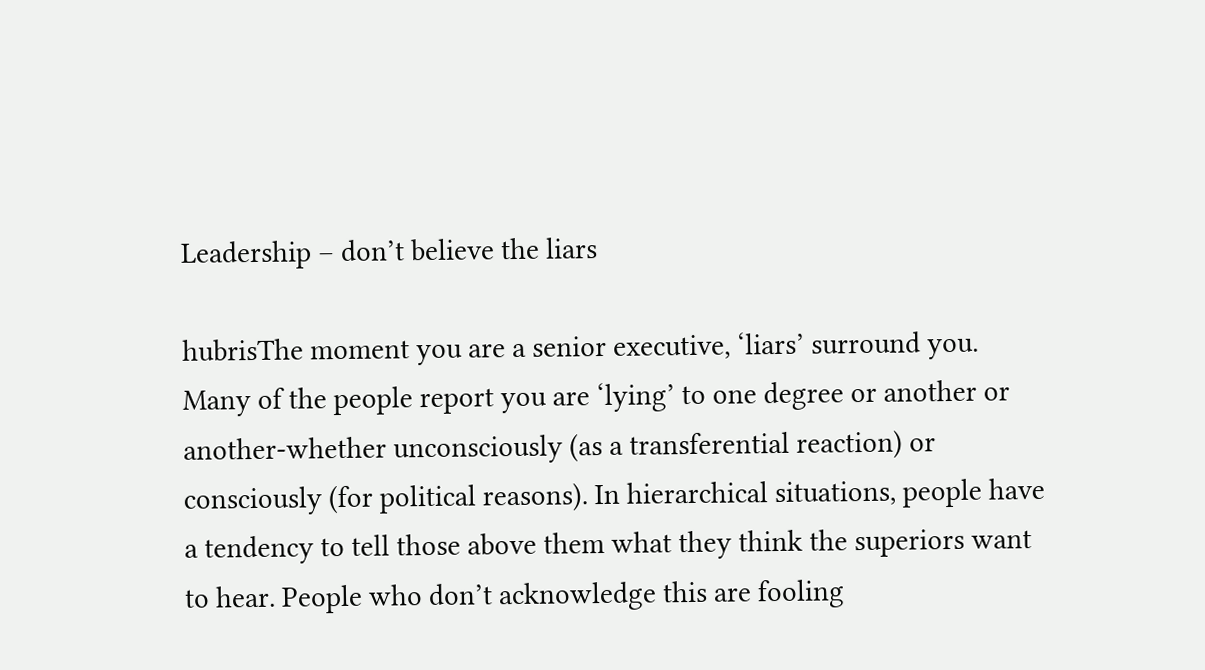Leadership – don’t believe the liars

hubrisThe moment you are a senior executive, ‘liars’ surround you. Many of the people report you are ‘lying’ to one degree or another or another-whether unconsciously (as a transferential reaction) or consciously (for political reasons). In hierarchical situations, people have a tendency to tell those above them what they think the superiors want to hear. People who don’t acknowledge this are fooling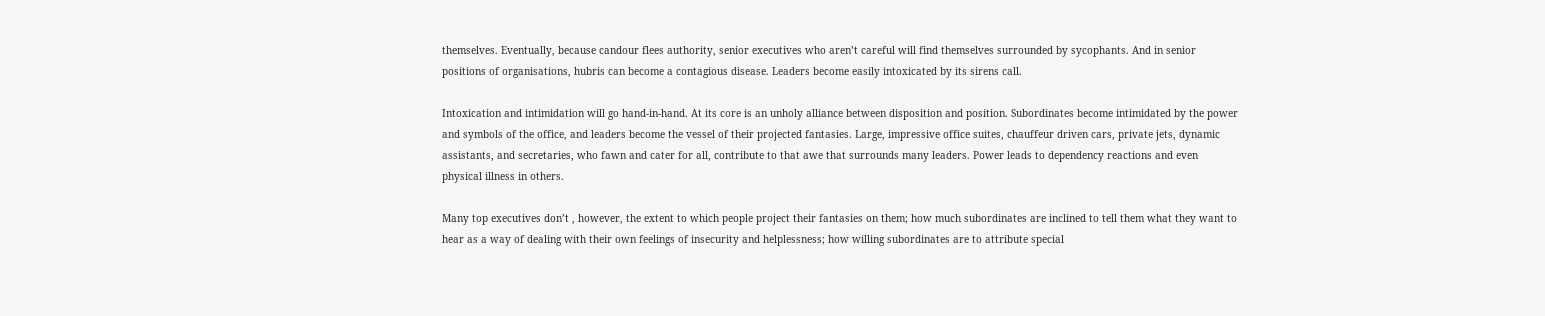themselves. Eventually, because candour flees authority, senior executives who aren’t careful will find themselves surrounded by sycophants. And in senior positions of organisations, hubris can become a contagious disease. Leaders become easily intoxicated by its sirens call.

Intoxication and intimidation will go hand-in-hand. At its core is an unholy alliance between disposition and position. Subordinates become intimidated by the power and symbols of the office, and leaders become the vessel of their projected fantasies. Large, impressive office suites, chauffeur driven cars, private jets, dynamic assistants, and secretaries, who fawn and cater for all, contribute to that awe that surrounds many leaders. Power leads to dependency reactions and even physical illness in others.

Many top executives don’t , however, the extent to which people project their fantasies on them; how much subordinates are inclined to tell them what they want to hear as a way of dealing with their own feelings of insecurity and helplessness; how willing subordinates are to attribute special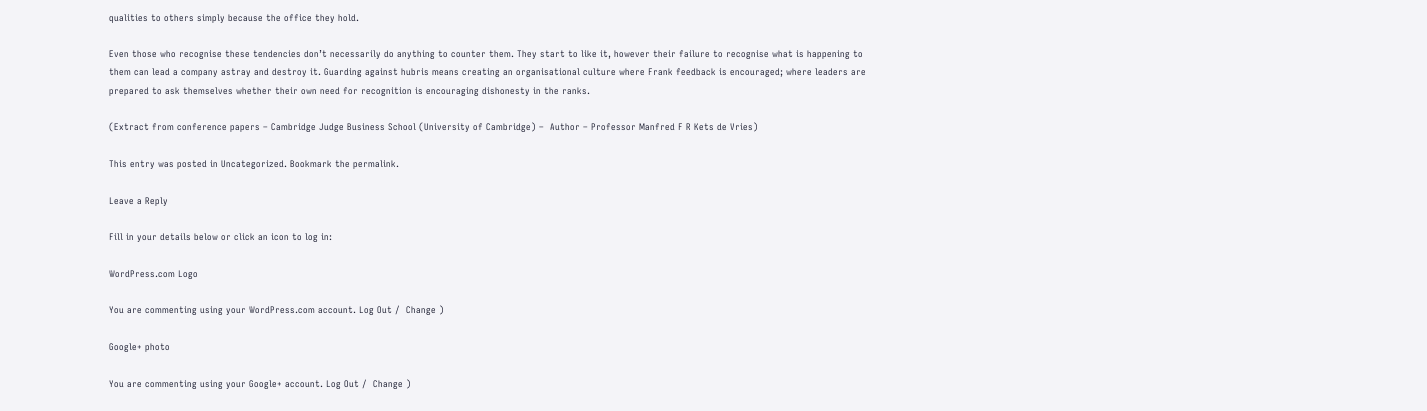qualities to others simply because the office they hold.

Even those who recognise these tendencies don’t necessarily do anything to counter them. They start to like it, however their failure to recognise what is happening to them can lead a company astray and destroy it. Guarding against hubris means creating an organisational culture where Frank feedback is encouraged; where leaders are prepared to ask themselves whether their own need for recognition is encouraging dishonesty in the ranks.

(Extract from conference papers – Cambridge Judge Business School (University of Cambridge) –  Author – Professor Manfred F R Kets de Vries)

This entry was posted in Uncategorized. Bookmark the permalink.

Leave a Reply

Fill in your details below or click an icon to log in:

WordPress.com Logo

You are commenting using your WordPress.com account. Log Out /  Change )

Google+ photo

You are commenting using your Google+ account. Log Out /  Change )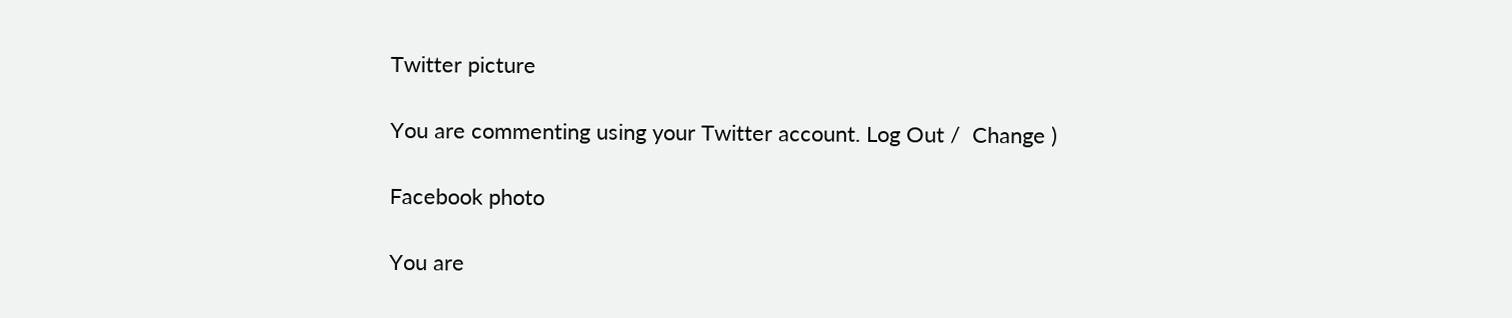Twitter picture

You are commenting using your Twitter account. Log Out /  Change )

Facebook photo

You are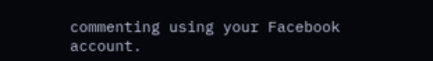commenting using your Facebook account.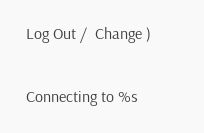Log Out /  Change )


Connecting to %s